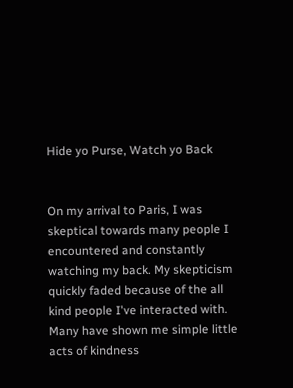Hide yo Purse, Watch yo Back


On my arrival to Paris, I was skeptical towards many people I encountered and constantly watching my back. My skepticism quickly faded because of the all kind people I've interacted with. Many have shown me simple little acts of kindness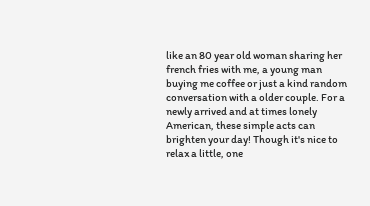like an 80 year old woman sharing her french fries with me, a young man buying me coffee or just a kind random conversation with a older couple. For a newly arrived and at times lonely American, these simple acts can brighten your day! Though it's nice to relax a little, one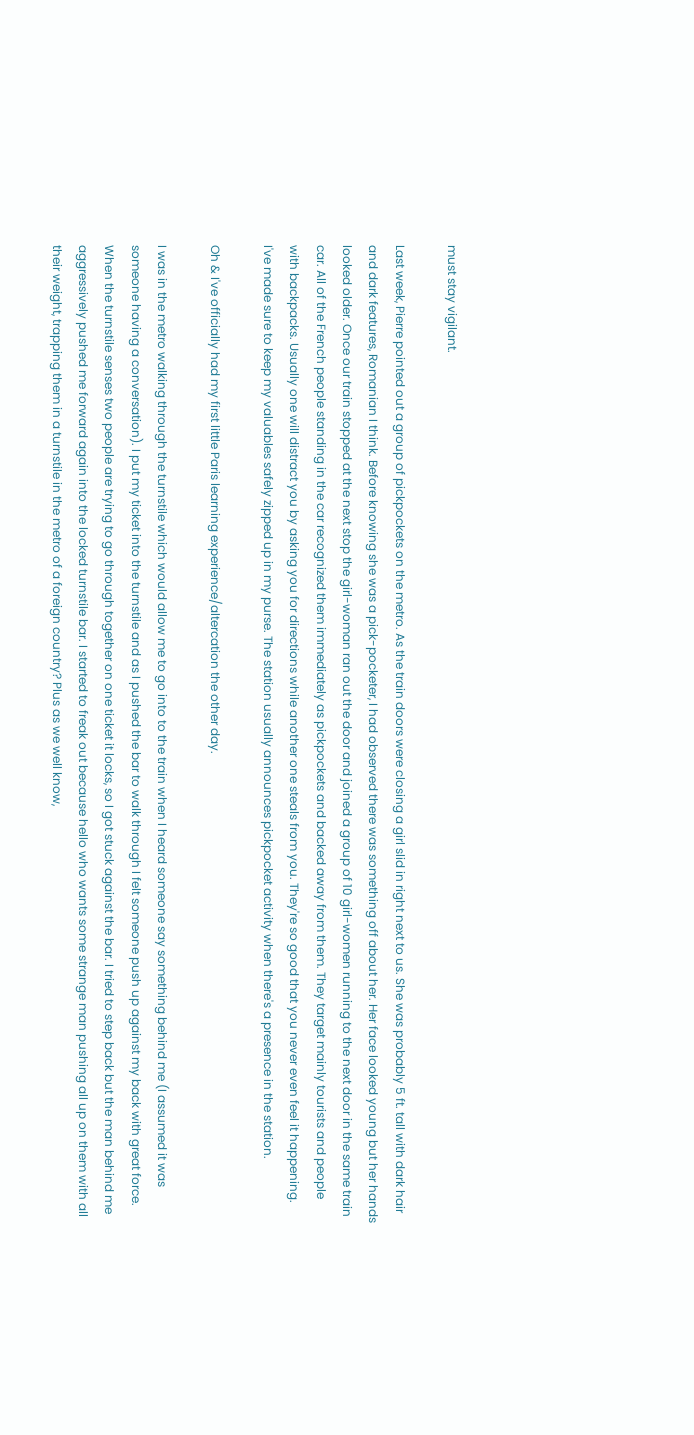must stay vigilant.

Last week, Pierre pointed out a group of pickpockets on the metro. As the train doors were closing a girl slid in right next to us. She was probably 5 ft. tall with dark hair and dark features, Romanian I think. Before knowing she was a pick-pocketer, I had observed there was something off about her. Her face looked young but her hands looked older. Once our train stopped at the next stop the girl-woman ran out the door and joined a group of 10 girl-women running to the next door in the same train car. All of the French people standing in the car recognized them immediately as pickpockets and backed away from them. They target mainly tourists and people with backpacks. Usually one will distract you by asking you for directions while another one steals from you. They're so good that you never even feel it happening. I've made sure to keep my valuables safely zipped up in my purse. The station usually announces pickpocket activity when there's a presence in the station.

Oh & I've officially had my first little Paris learning experience/altercation the other day.

I was in the metro walking through the turnstile which would allow me to go into to the train when I heard someone say something behind me (I assumed it was someone having a conversation). I put my ticket into the turnstile and as I pushed the bar to walk through I felt someone push up against my back with great force. When the turnstile senses two people are trying to go through together on one ticket it locks, so I got stuck against the bar. I tried to step back but the man behind me aggressively pushed me forward again into the locked turnstile bar. I started to freak out because hello who wants some strange man pushing all up on them with all their weight, trapping them in a turnstile in the metro of a foreign country? Plus as we well know,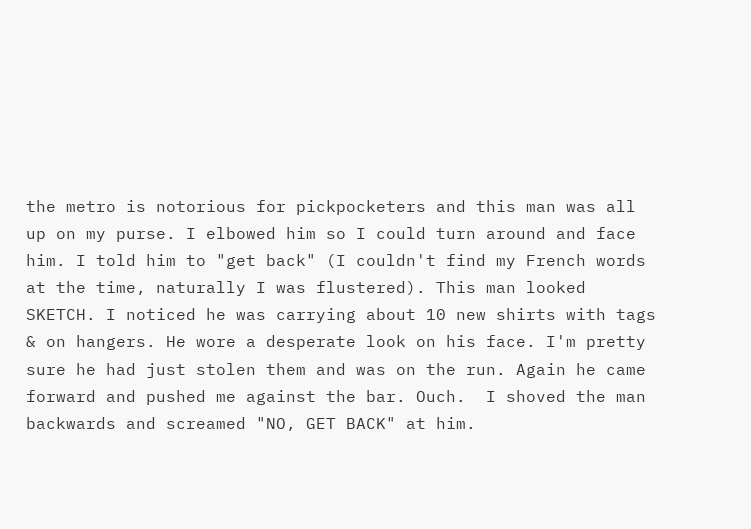the metro is notorious for pickpocketers and this man was all up on my purse. I elbowed him so I could turn around and face him. I told him to "get back" (I couldn't find my French words at the time, naturally I was flustered). This man looked SKETCH. I noticed he was carrying about 10 new shirts with tags & on hangers. He wore a desperate look on his face. I'm pretty sure he had just stolen them and was on the run. Again he came forward and pushed me against the bar. Ouch.  I shoved the man backwards and screamed "NO, GET BACK" at him.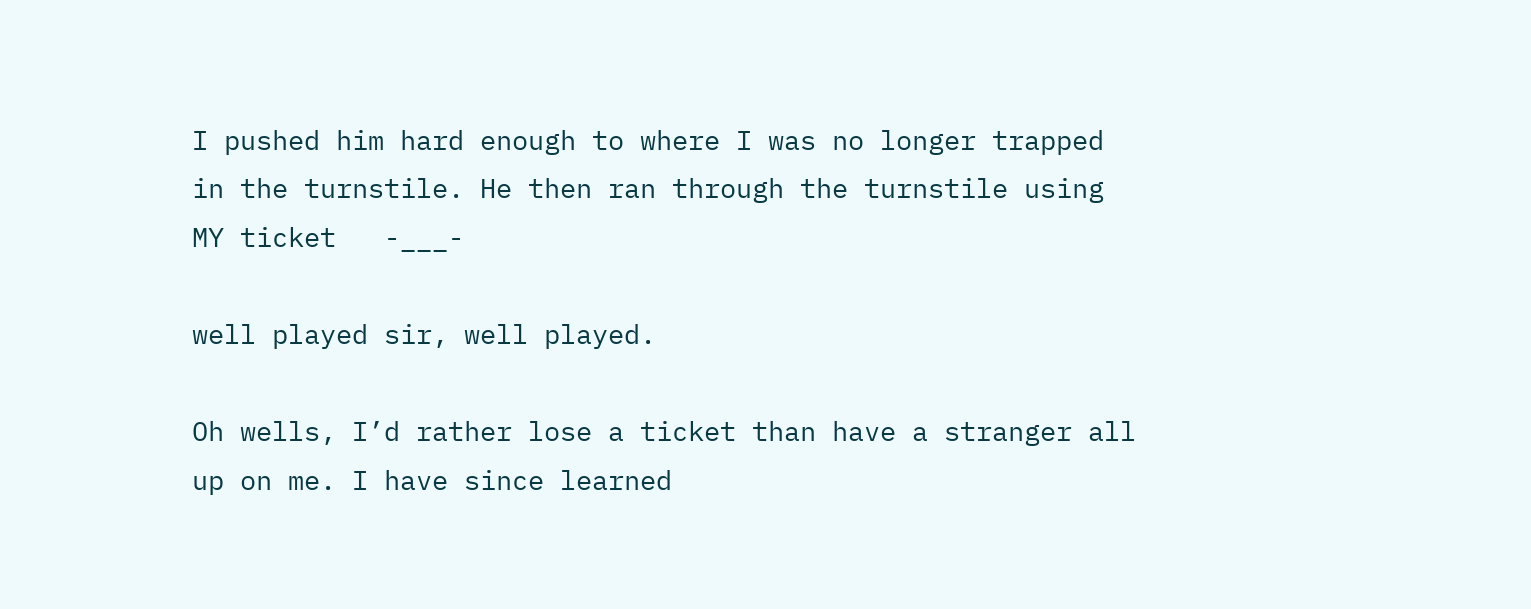I pushed him hard enough to where I was no longer trapped in the turnstile. He then ran through the turnstile using MY ticket   -___-

well played sir, well played.

Oh wells, I’d rather lose a ticket than have a stranger all up on me. I have since learned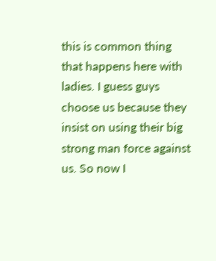this is common thing that happens here with ladies. I guess guys choose us because they insist on using their big strong man force against us. So now I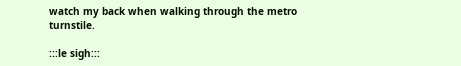watch my back when walking through the metro turnstile.

:::le sigh:::